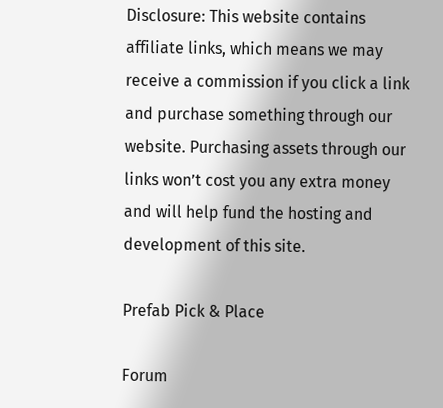Disclosure: This website contains affiliate links, which means we may receive a commission if you click a link and purchase something through our website. Purchasing assets through our links won’t cost you any extra money and will help fund the hosting and development of this site.

Prefab Pick & Place

Forum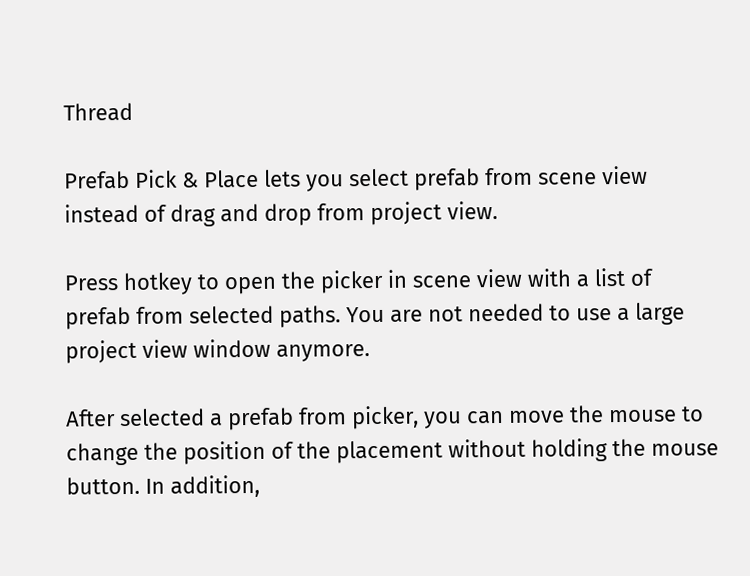Thread

Prefab Pick & Place lets you select prefab from scene view instead of drag and drop from project view.

Press hotkey to open the picker in scene view with a list of prefab from selected paths. You are not needed to use a large project view window anymore.

After selected a prefab from picker, you can move the mouse to change the position of the placement without holding the mouse button. In addition,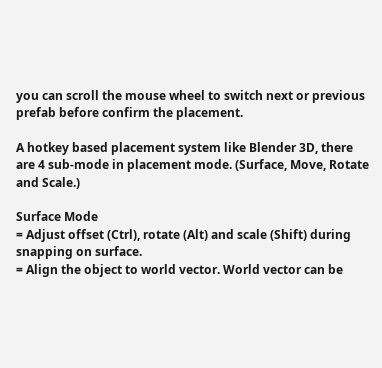you can scroll the mouse wheel to switch next or previous prefab before confirm the placement.

A hotkey based placement system like Blender 3D, there are 4 sub-mode in placement mode. (Surface, Move, Rotate and Scale.)

Surface Mode
= Adjust offset (Ctrl), rotate (Alt) and scale (Shift) during snapping on surface.
= Align the object to world vector. World vector can be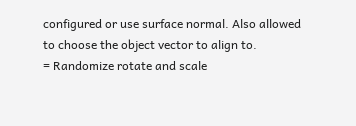configured or use surface normal. Also allowed to choose the object vector to align to.
= Randomize rotate and scale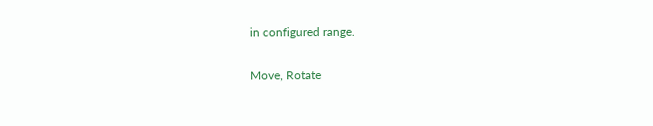in configured range.

Move, Rotate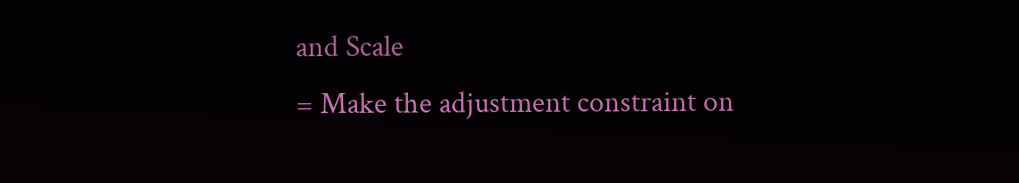and Scale
= Make the adjustment constraint on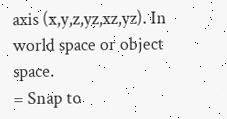axis (x,y,z,yz,xz,yz). In world space or object space.
= Snap to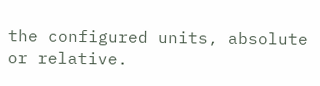the configured units, absolute or relative.